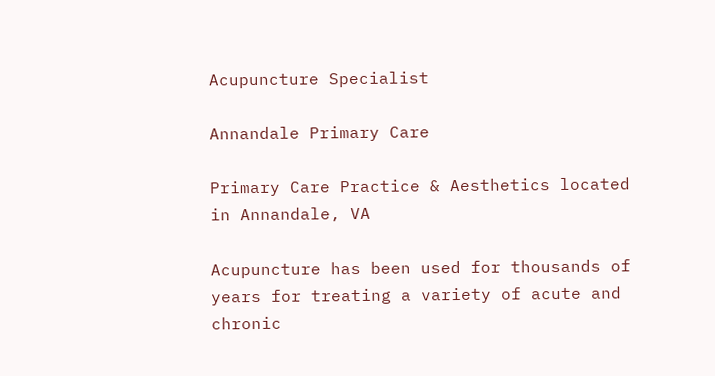Acupuncture Specialist

Annandale Primary Care

Primary Care Practice & Aesthetics located in Annandale, VA

Acupuncture has been used for thousands of years for treating a variety of acute and chronic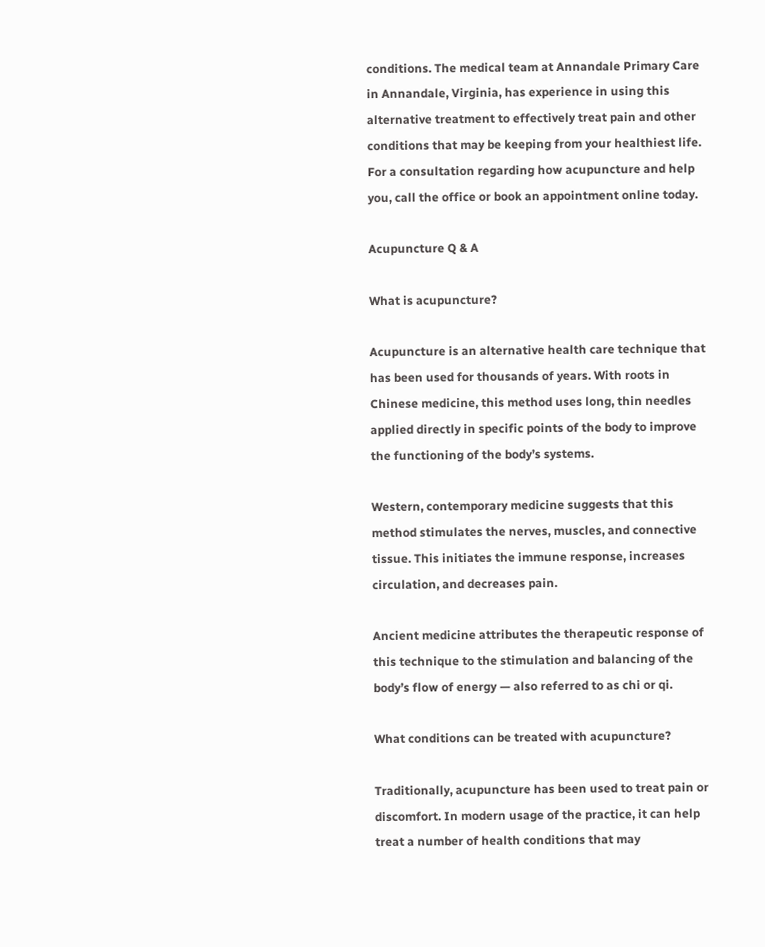conditions. The medical team at Annandale Primary Care in Annandale, Virginia, has experience in using this alternative treatment to effectively treat pain and other conditions that may be keeping from your healthiest life. For a consultation regarding how acupuncture and help you, call the office or book an appointment online today.

Acupuncture Q & A

What is acupuncture?

Acupuncture is an alternative health care technique that has been used for thousands of years. With roots in Chinese medicine, this method uses long, thin needles applied directly in specific points of the body to improve the functioning of the body’s systems.

Western, contemporary medicine suggests that this method stimulates the nerves, muscles, and connective tissue. This initiates the immune response, increases circulation, and decreases pain.

Ancient medicine attributes the therapeutic response of this technique to the stimulation and balancing of the body’s flow of energy — also referred to as chi or qi.

What conditions can be treated with acupuncture?

Traditionally, acupuncture has been used to treat pain or discomfort. In modern usage of the practice, it can help treat a number of health conditions that may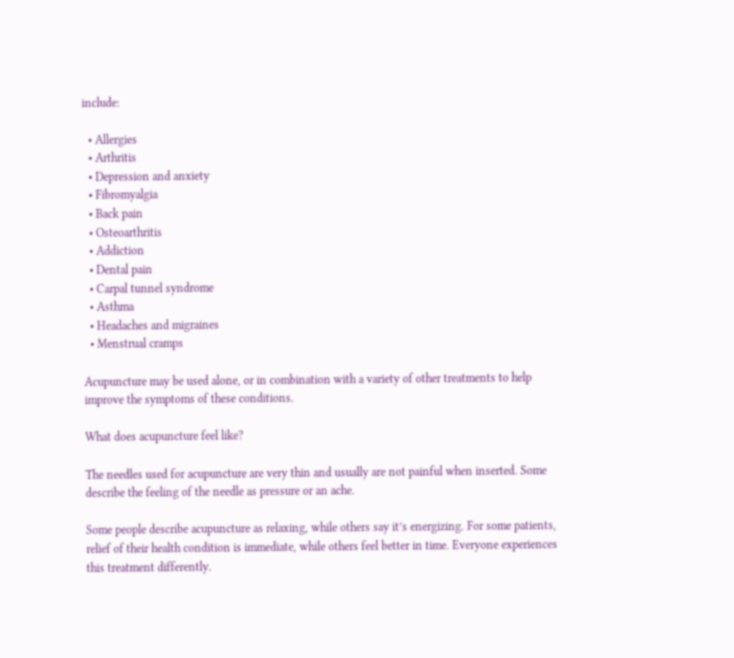include:

  • Allergies
  • Arthritis
  • Depression and anxiety
  • Fibromyalgia
  • Back pain
  • Osteoarthritis
  • Addiction
  • Dental pain
  • Carpal tunnel syndrome
  • Asthma
  • Headaches and migraines
  • Menstrual cramps

Acupuncture may be used alone, or in combination with a variety of other treatments to help improve the symptoms of these conditions.

What does acupuncture feel like?

The needles used for acupuncture are very thin and usually are not painful when inserted. Some describe the feeling of the needle as pressure or an ache.

Some people describe acupuncture as relaxing, while others say it’s energizing. For some patients, relief of their health condition is immediate, while others feel better in time. Everyone experiences this treatment differently.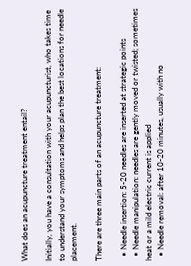What does an acupuncture treatment entail?

Initially, you have a consultation with your acupuncturist, who takes time to understand your symptoms and helps plan the best locations for needle placement.

There are three main parts of an acupuncture treatment:

  • Needle insertion: 5-20 needles are inserted at strategic points
  • Needle manipulation: needles are gently moved or twisted; sometimes heat or a mild electric current is applied
  • Needle removal: after 10-20 minutes, usually with no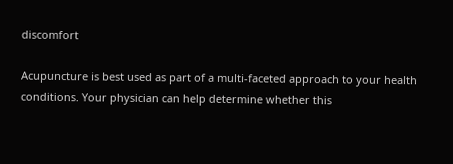discomfort

Acupuncture is best used as part of a multi-faceted approach to your health conditions. Your physician can help determine whether this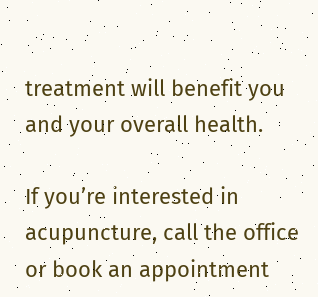treatment will benefit you and your overall health.

If you’re interested in acupuncture, call the office or book an appointment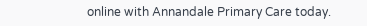online with Annandale Primary Care today.